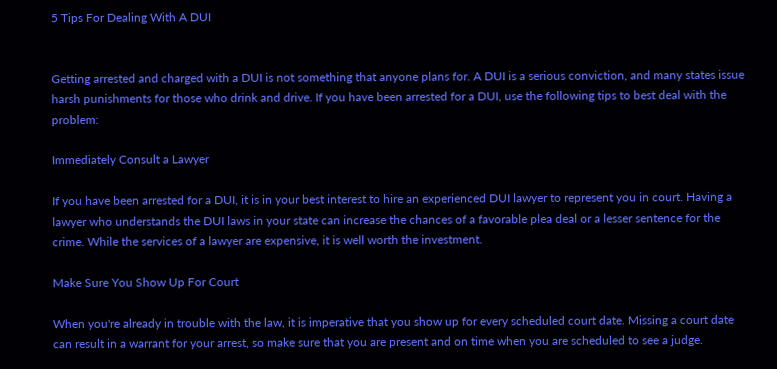5 Tips For Dealing With A DUI


Getting arrested and charged with a DUI is not something that anyone plans for. A DUI is a serious conviction, and many states issue harsh punishments for those who drink and drive. If you have been arrested for a DUI, use the following tips to best deal with the problem:

Immediately Consult a Lawyer

If you have been arrested for a DUI, it is in your best interest to hire an experienced DUI lawyer to represent you in court. Having a lawyer who understands the DUI laws in your state can increase the chances of a favorable plea deal or a lesser sentence for the crime. While the services of a lawyer are expensive, it is well worth the investment.

Make Sure You Show Up For Court

When you're already in trouble with the law, it is imperative that you show up for every scheduled court date. Missing a court date can result in a warrant for your arrest, so make sure that you are present and on time when you are scheduled to see a judge.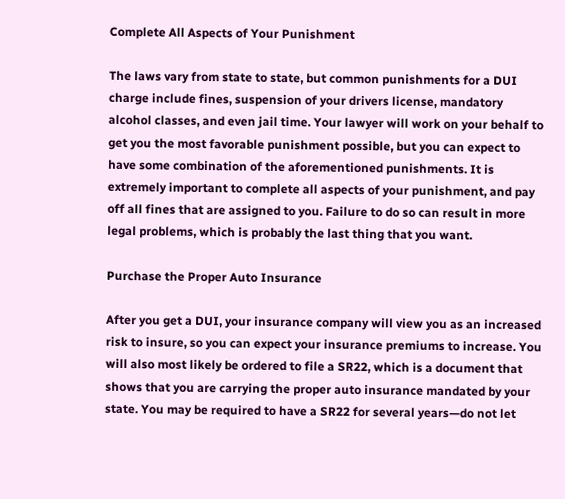Complete All Aspects of Your Punishment

The laws vary from state to state, but common punishments for a DUI charge include fines, suspension of your drivers license, mandatory alcohol classes, and even jail time. Your lawyer will work on your behalf to get you the most favorable punishment possible, but you can expect to have some combination of the aforementioned punishments. It is extremely important to complete all aspects of your punishment, and pay off all fines that are assigned to you. Failure to do so can result in more legal problems, which is probably the last thing that you want.

Purchase the Proper Auto Insurance

After you get a DUI, your insurance company will view you as an increased risk to insure, so you can expect your insurance premiums to increase. You will also most likely be ordered to file a SR22, which is a document that shows that you are carrying the proper auto insurance mandated by your state. You may be required to have a SR22 for several years—do not let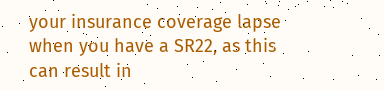your insurance coverage lapse when you have a SR22, as this can result in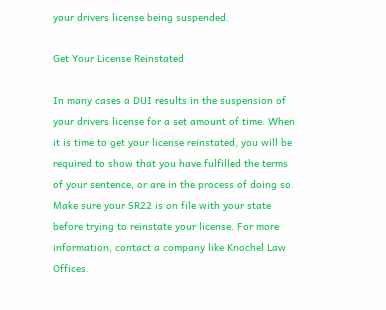your drivers license being suspended.

Get Your License Reinstated

In many cases a DUI results in the suspension of your drivers license for a set amount of time. When it is time to get your license reinstated, you will be required to show that you have fulfilled the terms of your sentence, or are in the process of doing so. Make sure your SR22 is on file with your state before trying to reinstate your license. For more information, contact a company like Knochel Law Offices.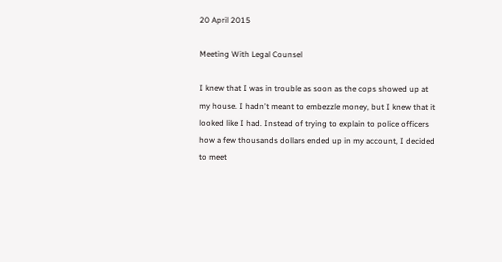20 April 2015

Meeting With Legal Counsel

I knew that I was in trouble as soon as the cops showed up at my house. I hadn't meant to embezzle money, but I knew that it looked like I had. Instead of trying to explain to police officers how a few thousands dollars ended up in my account, I decided to meet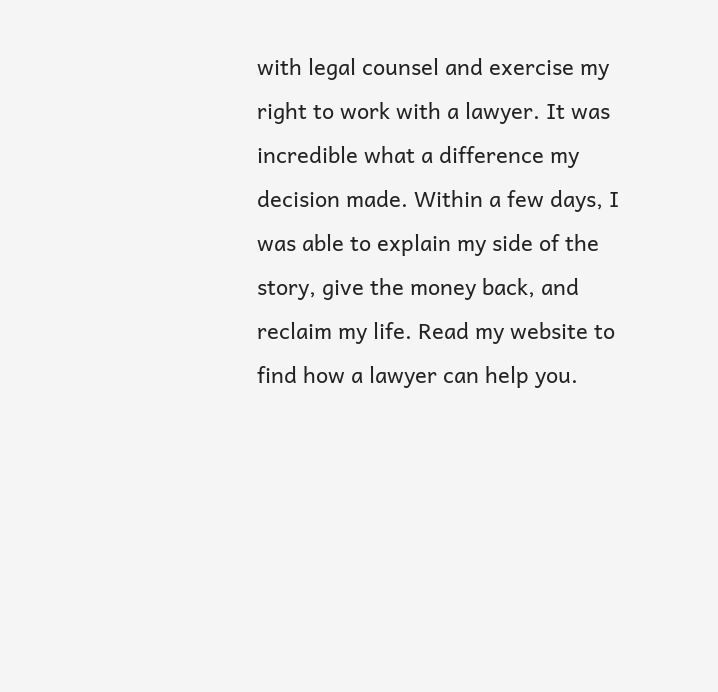with legal counsel and exercise my right to work with a lawyer. It was incredible what a difference my decision made. Within a few days, I was able to explain my side of the story, give the money back, and reclaim my life. Read my website to find how a lawyer can help you.